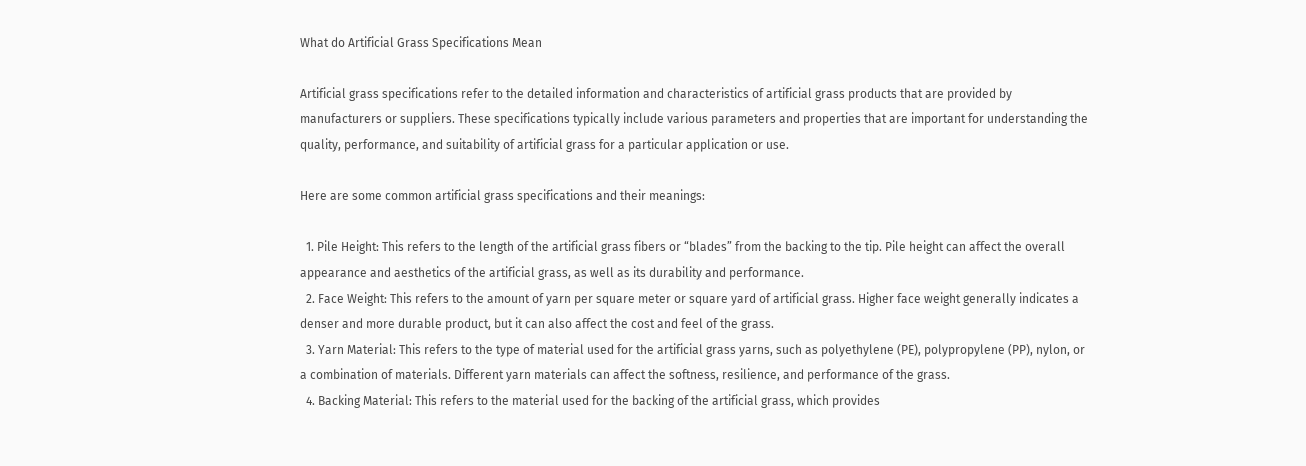What do Artificial Grass Specifications Mean

Artificial grass specifications refer to the detailed information and characteristics of artificial grass products that are provided by manufacturers or suppliers. These specifications typically include various parameters and properties that are important for understanding the quality, performance, and suitability of artificial grass for a particular application or use.

Here are some common artificial grass specifications and their meanings:

  1. Pile Height: This refers to the length of the artificial grass fibers or “blades” from the backing to the tip. Pile height can affect the overall appearance and aesthetics of the artificial grass, as well as its durability and performance.
  2. Face Weight: This refers to the amount of yarn per square meter or square yard of artificial grass. Higher face weight generally indicates a denser and more durable product, but it can also affect the cost and feel of the grass.
  3. Yarn Material: This refers to the type of material used for the artificial grass yarns, such as polyethylene (PE), polypropylene (PP), nylon, or a combination of materials. Different yarn materials can affect the softness, resilience, and performance of the grass.
  4. Backing Material: This refers to the material used for the backing of the artificial grass, which provides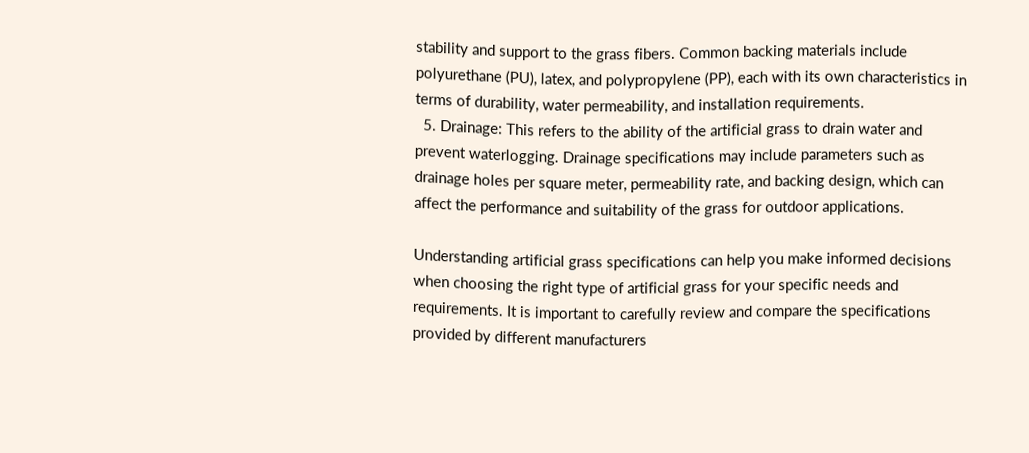stability and support to the grass fibers. Common backing materials include polyurethane (PU), latex, and polypropylene (PP), each with its own characteristics in terms of durability, water permeability, and installation requirements.
  5. Drainage: This refers to the ability of the artificial grass to drain water and prevent waterlogging. Drainage specifications may include parameters such as drainage holes per square meter, permeability rate, and backing design, which can affect the performance and suitability of the grass for outdoor applications.

Understanding artificial grass specifications can help you make informed decisions when choosing the right type of artificial grass for your specific needs and requirements. It is important to carefully review and compare the specifications provided by different manufacturers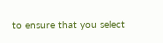to ensure that you select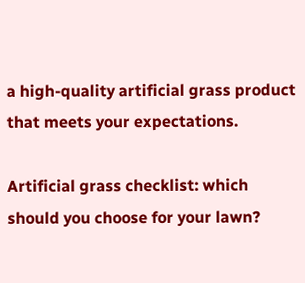a high-quality artificial grass product that meets your expectations.

Artificial grass checklist: which should you choose for your lawn?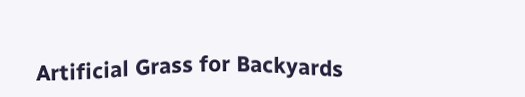Artificial Grass for Backyards